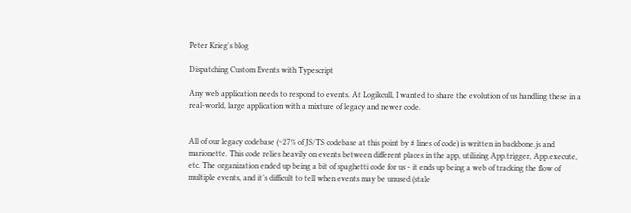Peter Krieg's blog

Dispatching Custom Events with Typescript

Any web application needs to respond to events. At Logikcull, I wanted to share the evolution of us handling these in a real-world, large application with a mixture of legacy and newer code.


All of our legacy codebase (~27% of JS/TS codebase at this point by # lines of code) is written in backbone.js and marionette. This code relies heavily on events between different places in the app, utilizing App.trigger, App.execute, etc. The organization ended up being a bit of spaghetti code for us - it ends up being a web of tracking the flow of multiple events, and it’s difficult to tell when events may be unused (stale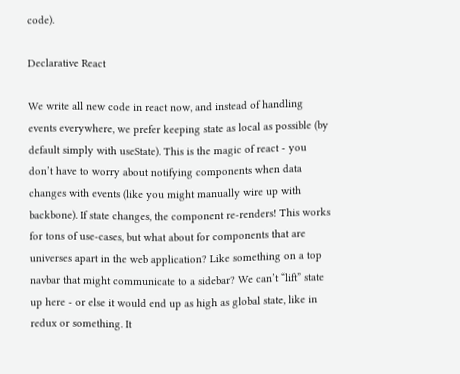code).

Declarative React

We write all new code in react now, and instead of handling events everywhere, we prefer keeping state as local as possible (by default simply with useState). This is the magic of react - you don’t have to worry about notifying components when data changes with events (like you might manually wire up with backbone). If state changes, the component re-renders! This works for tons of use-cases, but what about for components that are universes apart in the web application? Like something on a top navbar that might communicate to a sidebar? We can’t “lift” state up here - or else it would end up as high as global state, like in redux or something. It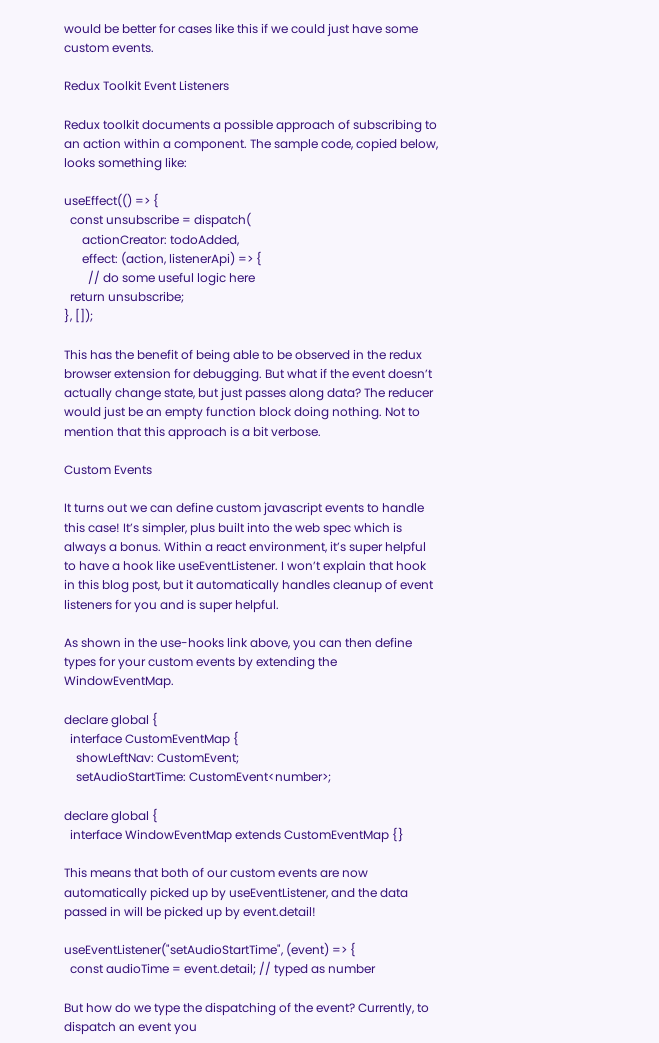would be better for cases like this if we could just have some custom events.

Redux Toolkit Event Listeners

Redux toolkit documents a possible approach of subscribing to an action within a component. The sample code, copied below, looks something like:

useEffect(() => {
  const unsubscribe = dispatch(
      actionCreator: todoAdded,
      effect: (action, listenerApi) => {
        // do some useful logic here
  return unsubscribe;
}, []);

This has the benefit of being able to be observed in the redux browser extension for debugging. But what if the event doesn’t actually change state, but just passes along data? The reducer would just be an empty function block doing nothing. Not to mention that this approach is a bit verbose.

Custom Events

It turns out we can define custom javascript events to handle this case! It’s simpler, plus built into the web spec which is always a bonus. Within a react environment, it’s super helpful to have a hook like useEventListener. I won’t explain that hook in this blog post, but it automatically handles cleanup of event listeners for you and is super helpful.

As shown in the use-hooks link above, you can then define types for your custom events by extending the WindowEventMap.

declare global {
  interface CustomEventMap {
    showLeftNav: CustomEvent;
    setAudioStartTime: CustomEvent<number>;

declare global {
  interface WindowEventMap extends CustomEventMap {}

This means that both of our custom events are now automatically picked up by useEventListener, and the data passed in will be picked up by event.detail!

useEventListener("setAudioStartTime", (event) => {
  const audioTime = event.detail; // typed as number

But how do we type the dispatching of the event? Currently, to dispatch an event you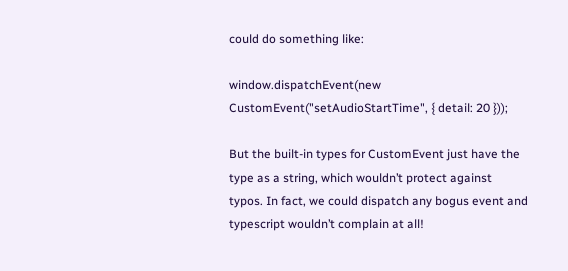could do something like:

window.dispatchEvent(new CustomEvent("setAudioStartTime", { detail: 20 }));

But the built-in types for CustomEvent just have the type as a string, which wouldn’t protect against typos. In fact, we could dispatch any bogus event and typescript wouldn’t complain at all!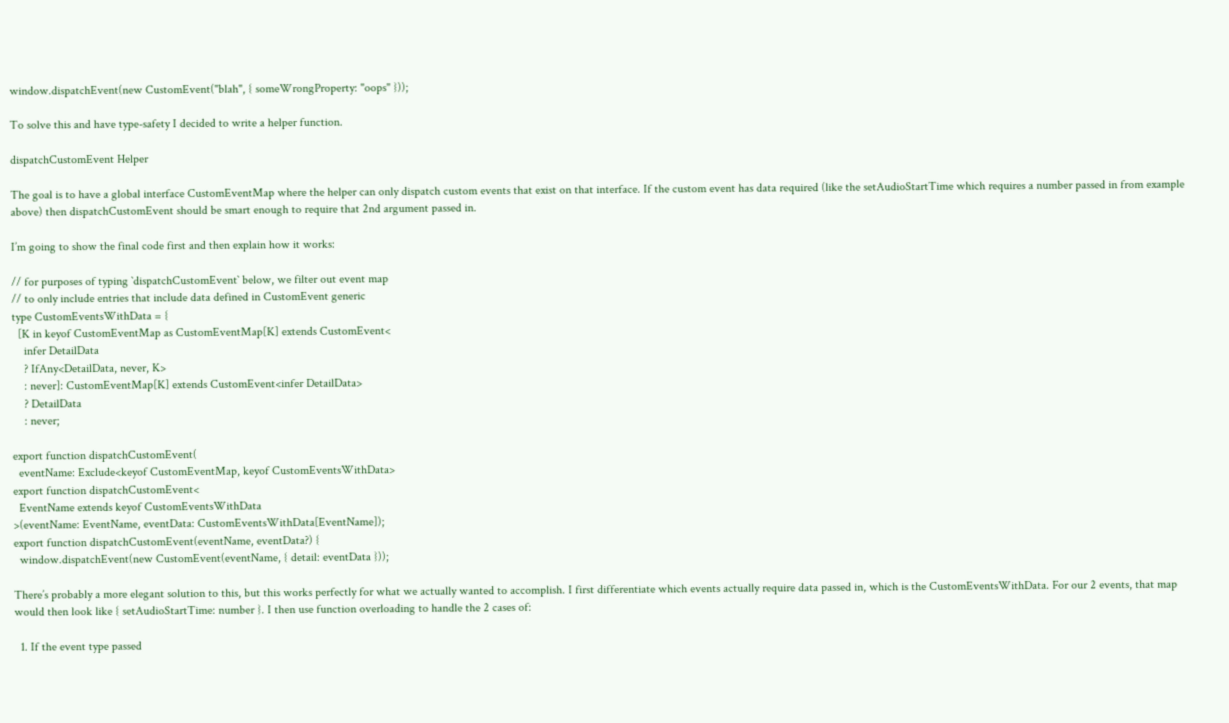window.dispatchEvent(new CustomEvent("blah", { someWrongProperty: "oops" }));

To solve this and have type-safety I decided to write a helper function.

dispatchCustomEvent Helper

The goal is to have a global interface CustomEventMap where the helper can only dispatch custom events that exist on that interface. If the custom event has data required (like the setAudioStartTime which requires a number passed in from example above) then dispatchCustomEvent should be smart enough to require that 2nd argument passed in.

I’m going to show the final code first and then explain how it works:

// for purposes of typing `dispatchCustomEvent` below, we filter out event map
// to only include entries that include data defined in CustomEvent generic
type CustomEventsWithData = {
  [K in keyof CustomEventMap as CustomEventMap[K] extends CustomEvent<
    infer DetailData
    ? IfAny<DetailData, never, K>
    : never]: CustomEventMap[K] extends CustomEvent<infer DetailData>
    ? DetailData
    : never;

export function dispatchCustomEvent(
  eventName: Exclude<keyof CustomEventMap, keyof CustomEventsWithData>
export function dispatchCustomEvent<
  EventName extends keyof CustomEventsWithData
>(eventName: EventName, eventData: CustomEventsWithData[EventName]);
export function dispatchCustomEvent(eventName, eventData?) {
  window.dispatchEvent(new CustomEvent(eventName, { detail: eventData }));

There’s probably a more elegant solution to this, but this works perfectly for what we actually wanted to accomplish. I first differentiate which events actually require data passed in, which is the CustomEventsWithData. For our 2 events, that map would then look like { setAudioStartTime: number }. I then use function overloading to handle the 2 cases of:

  1. If the event type passed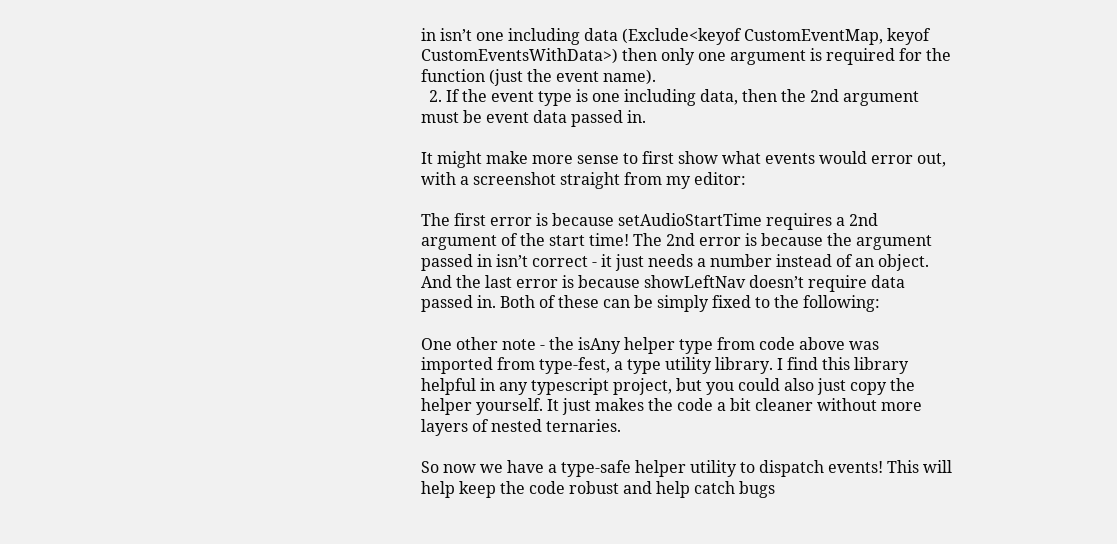in isn’t one including data (Exclude<keyof CustomEventMap, keyof CustomEventsWithData>) then only one argument is required for the function (just the event name).
  2. If the event type is one including data, then the 2nd argument must be event data passed in.

It might make more sense to first show what events would error out, with a screenshot straight from my editor:

The first error is because setAudioStartTime requires a 2nd argument of the start time! The 2nd error is because the argument passed in isn’t correct - it just needs a number instead of an object. And the last error is because showLeftNav doesn’t require data passed in. Both of these can be simply fixed to the following:

One other note - the isAny helper type from code above was imported from type-fest, a type utility library. I find this library helpful in any typescript project, but you could also just copy the helper yourself. It just makes the code a bit cleaner without more layers of nested ternaries.

So now we have a type-safe helper utility to dispatch events! This will help keep the code robust and help catch bugs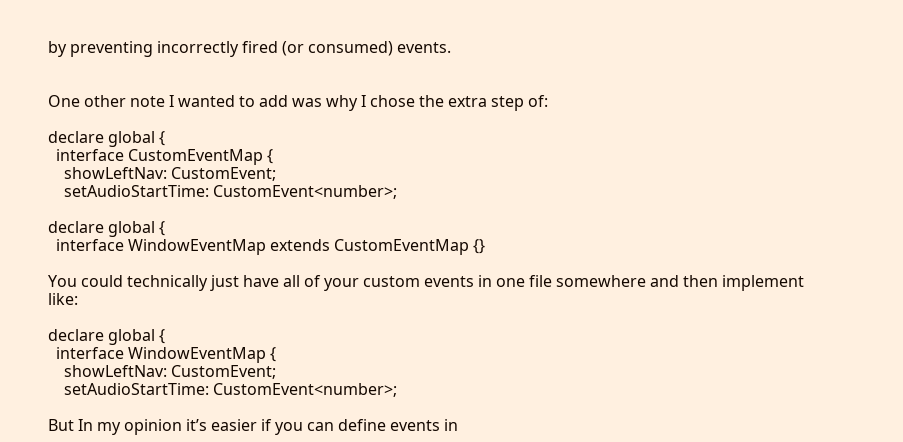by preventing incorrectly fired (or consumed) events.


One other note I wanted to add was why I chose the extra step of:

declare global {
  interface CustomEventMap {
    showLeftNav: CustomEvent;
    setAudioStartTime: CustomEvent<number>;

declare global {
  interface WindowEventMap extends CustomEventMap {}

You could technically just have all of your custom events in one file somewhere and then implement like:

declare global {
  interface WindowEventMap {
    showLeftNav: CustomEvent;
    setAudioStartTime: CustomEvent<number>;

But In my opinion it’s easier if you can define events in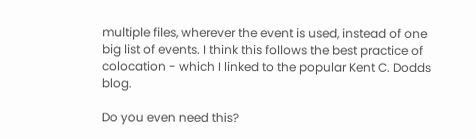multiple files, wherever the event is used, instead of one big list of events. I think this follows the best practice of colocation - which I linked to the popular Kent C. Dodds blog.

Do you even need this?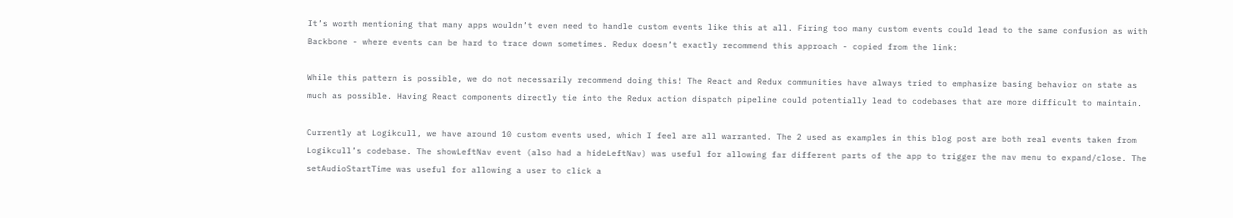It’s worth mentioning that many apps wouldn’t even need to handle custom events like this at all. Firing too many custom events could lead to the same confusion as with Backbone - where events can be hard to trace down sometimes. Redux doesn’t exactly recommend this approach - copied from the link:

While this pattern is possible, we do not necessarily recommend doing this! The React and Redux communities have always tried to emphasize basing behavior on state as much as possible. Having React components directly tie into the Redux action dispatch pipeline could potentially lead to codebases that are more difficult to maintain.

Currently at Logikcull, we have around 10 custom events used, which I feel are all warranted. The 2 used as examples in this blog post are both real events taken from Logikcull’s codebase. The showLeftNav event (also had a hideLeftNav) was useful for allowing far different parts of the app to trigger the nav menu to expand/close. The setAudioStartTime was useful for allowing a user to click a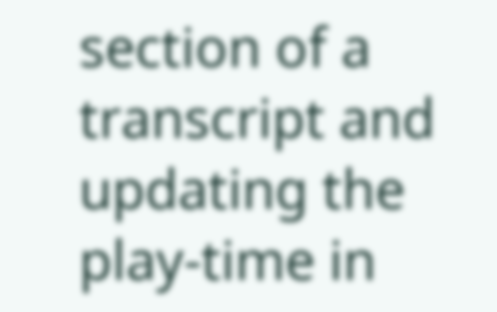section of a transcript and updating the play-time in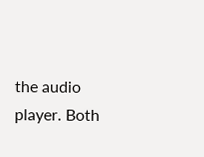the audio player. Both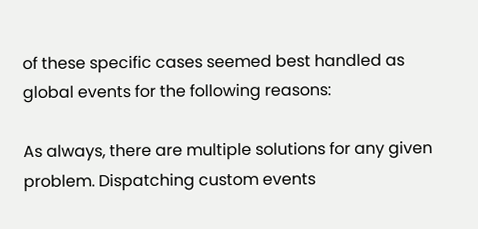of these specific cases seemed best handled as global events for the following reasons:

As always, there are multiple solutions for any given problem. Dispatching custom events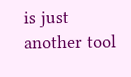is just another tool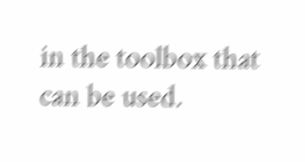in the toolbox that can be used.